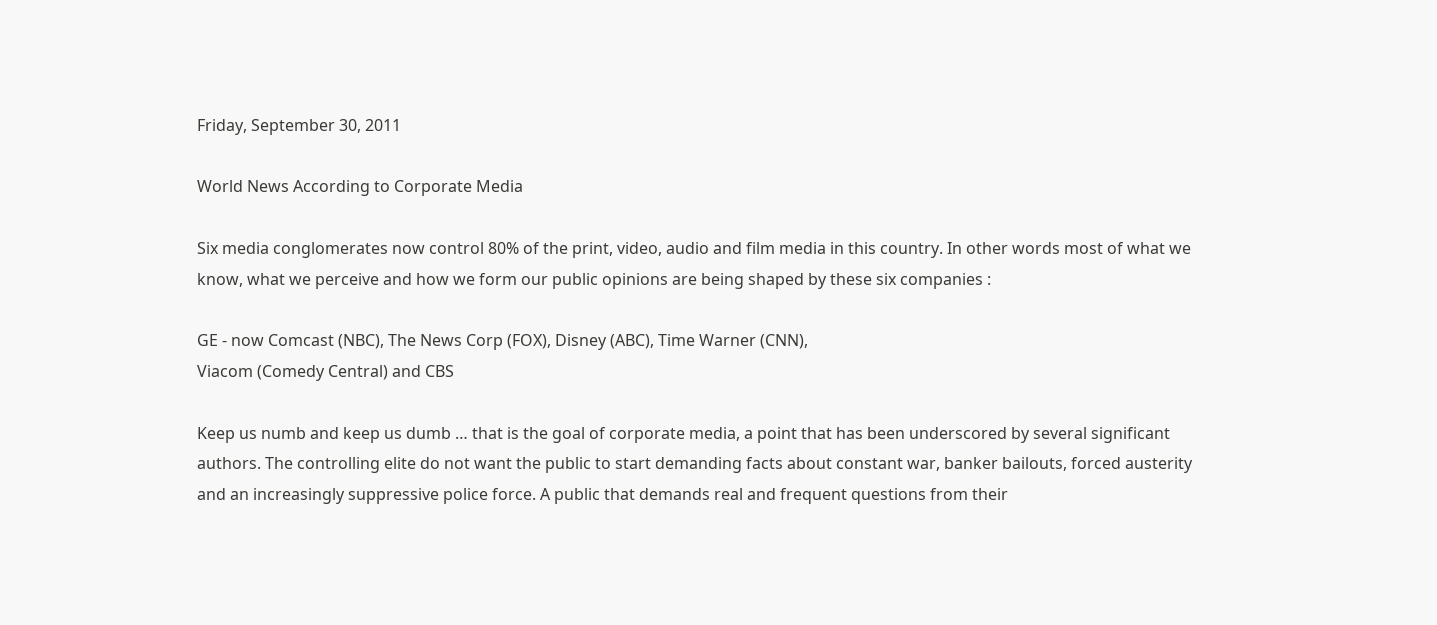Friday, September 30, 2011

World News According to Corporate Media

Six media conglomerates now control 80% of the print, video, audio and film media in this country. In other words most of what we know, what we perceive and how we form our public opinions are being shaped by these six companies :

GE - now Comcast (NBC), The News Corp (FOX), Disney (ABC), Time Warner (CNN),
Viacom (Comedy Central) and CBS

Keep us numb and keep us dumb … that is the goal of corporate media, a point that has been underscored by several significant authors. The controlling elite do not want the public to start demanding facts about constant war, banker bailouts, forced austerity and an increasingly suppressive police force. A public that demands real and frequent questions from their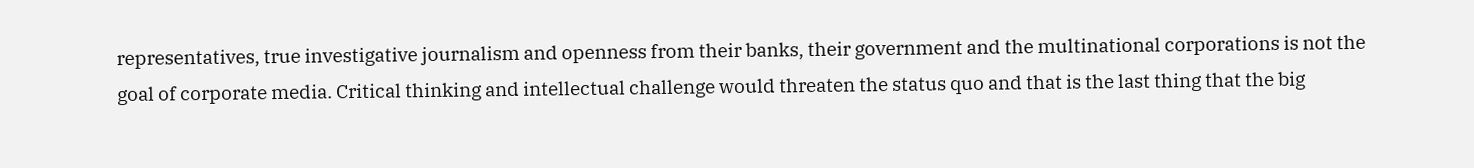representatives, true investigative journalism and openness from their banks, their government and the multinational corporations is not the goal of corporate media. Critical thinking and intellectual challenge would threaten the status quo and that is the last thing that the big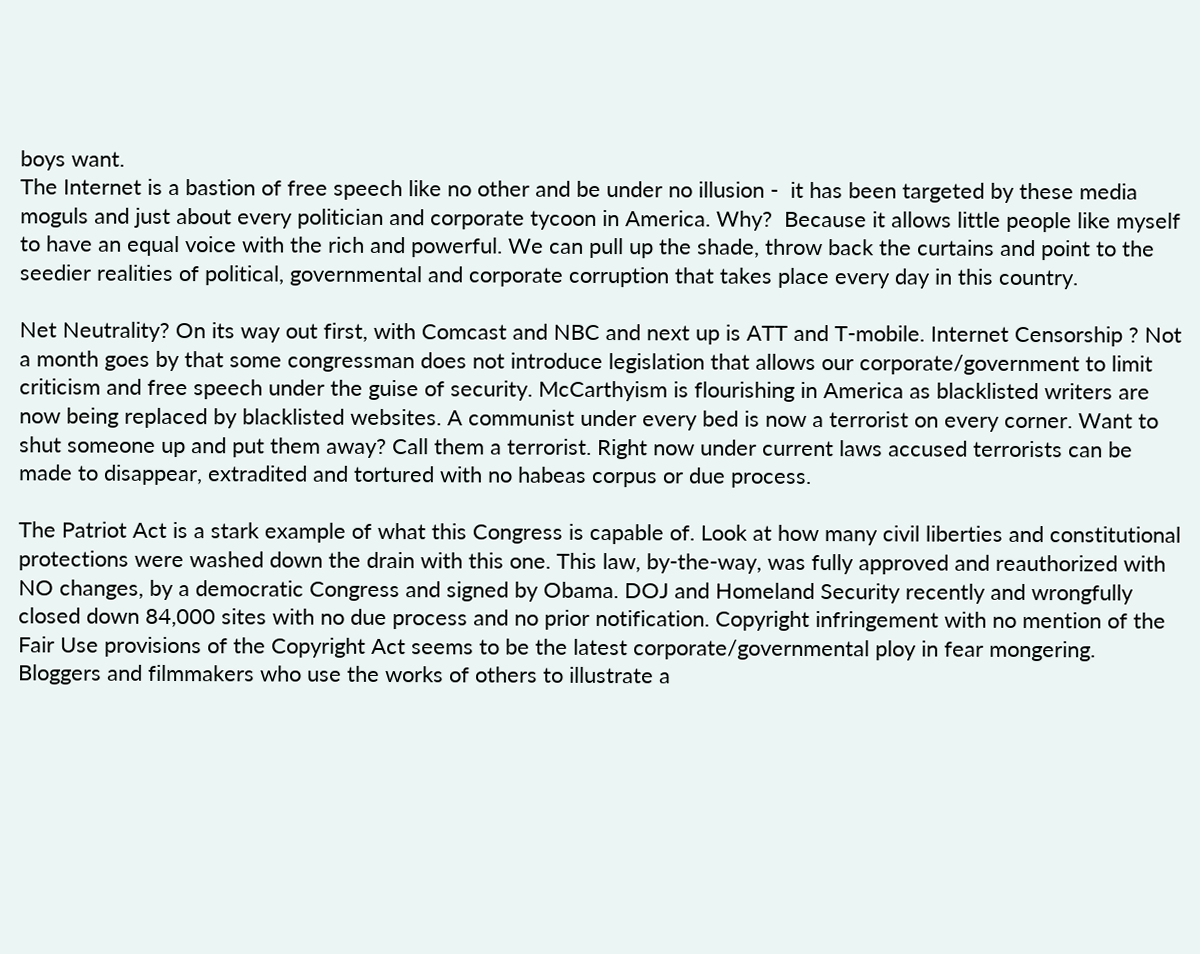boys want.
The Internet is a bastion of free speech like no other and be under no illusion -  it has been targeted by these media moguls and just about every politician and corporate tycoon in America. Why?  Because it allows little people like myself to have an equal voice with the rich and powerful. We can pull up the shade, throw back the curtains and point to the seedier realities of political, governmental and corporate corruption that takes place every day in this country.

Net Neutrality? On its way out first, with Comcast and NBC and next up is ATT and T-mobile. Internet Censorship ? Not a month goes by that some congressman does not introduce legislation that allows our corporate/government to limit criticism and free speech under the guise of security. McCarthyism is flourishing in America as blacklisted writers are now being replaced by blacklisted websites. A communist under every bed is now a terrorist on every corner. Want to shut someone up and put them away? Call them a terrorist. Right now under current laws accused terrorists can be made to disappear, extradited and tortured with no habeas corpus or due process.

The Patriot Act is a stark example of what this Congress is capable of. Look at how many civil liberties and constitutional protections were washed down the drain with this one. This law, by-the-way, was fully approved and reauthorized with NO changes, by a democratic Congress and signed by Obama. DOJ and Homeland Security recently and wrongfully closed down 84,000 sites with no due process and no prior notification. Copyright infringement with no mention of the Fair Use provisions of the Copyright Act seems to be the latest corporate/governmental ploy in fear mongering.  Bloggers and filmmakers who use the works of others to illustrate a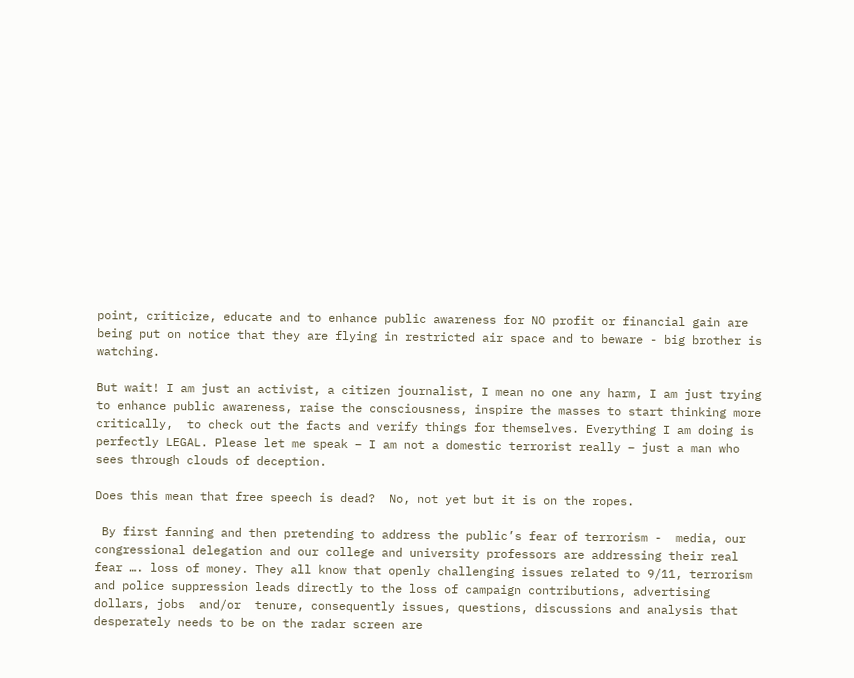point, criticize, educate and to enhance public awareness for NO profit or financial gain are being put on notice that they are flying in restricted air space and to beware - big brother is watching.

But wait! I am just an activist, a citizen journalist, I mean no one any harm, I am just trying to enhance public awareness, raise the consciousness, inspire the masses to start thinking more critically,  to check out the facts and verify things for themselves. Everything I am doing is perfectly LEGAL. Please let me speak – I am not a domestic terrorist really – just a man who sees through clouds of deception.

Does this mean that free speech is dead?  No, not yet but it is on the ropes.

 By first fanning and then pretending to address the public’s fear of terrorism -  media, our congressional delegation and our college and university professors are addressing their real fear …. loss of money. They all know that openly challenging issues related to 9/11, terrorism and police suppression leads directly to the loss of campaign contributions, advertising dollars, jobs  and/or  tenure, consequently issues, questions, discussions and analysis that desperately needs to be on the radar screen are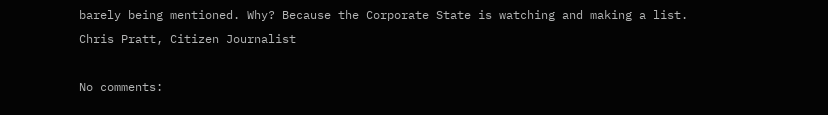barely being mentioned. Why? Because the Corporate State is watching and making a list.
Chris Pratt, Citizen Journalist

No comments: